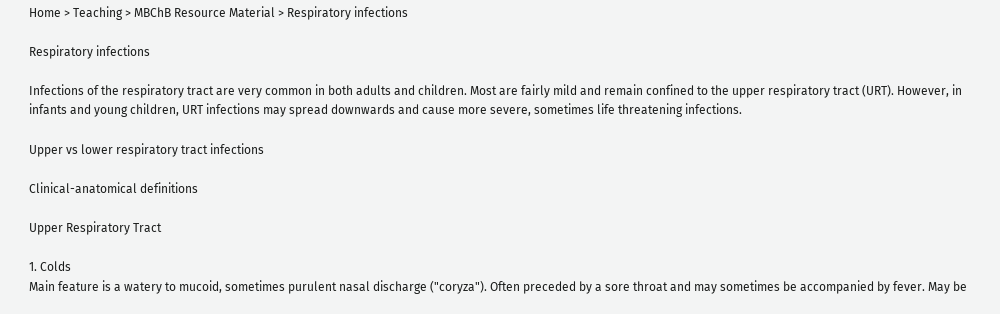Home > Teaching > MBChB Resource Material > Respiratory infections

Respiratory infections

Infections of the respiratory tract are very common in both adults and children. Most are fairly mild and remain confined to the upper respiratory tract (URT). However, in infants and young children, URT infections may spread downwards and cause more severe, sometimes life threatening infections.

Upper vs lower respiratory tract infections

Clinical-anatomical definitions

Upper Respiratory Tract

1. Colds
Main feature is a watery to mucoid, sometimes purulent nasal discharge ("coryza"). Often preceded by a sore throat and may sometimes be accompanied by fever. May be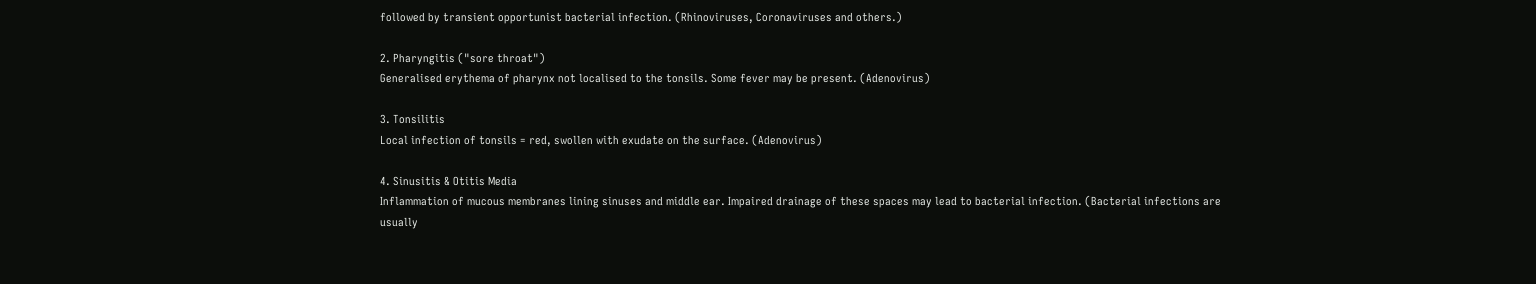followed by transient opportunist bacterial infection. (Rhinoviruses, Coronaviruses and others.)

2. Pharyngitis ("sore throat")
Generalised erythema of pharynx not localised to the tonsils. Some fever may be present. (Adenovirus)

3. Tonsilitis
Local infection of tonsils = red, swollen with exudate on the surface. (Adenovirus)

4. Sinusitis & Otitis Media
Inflammation of mucous membranes lining sinuses and middle ear. Impaired drainage of these spaces may lead to bacterial infection. (Bacterial infections are usually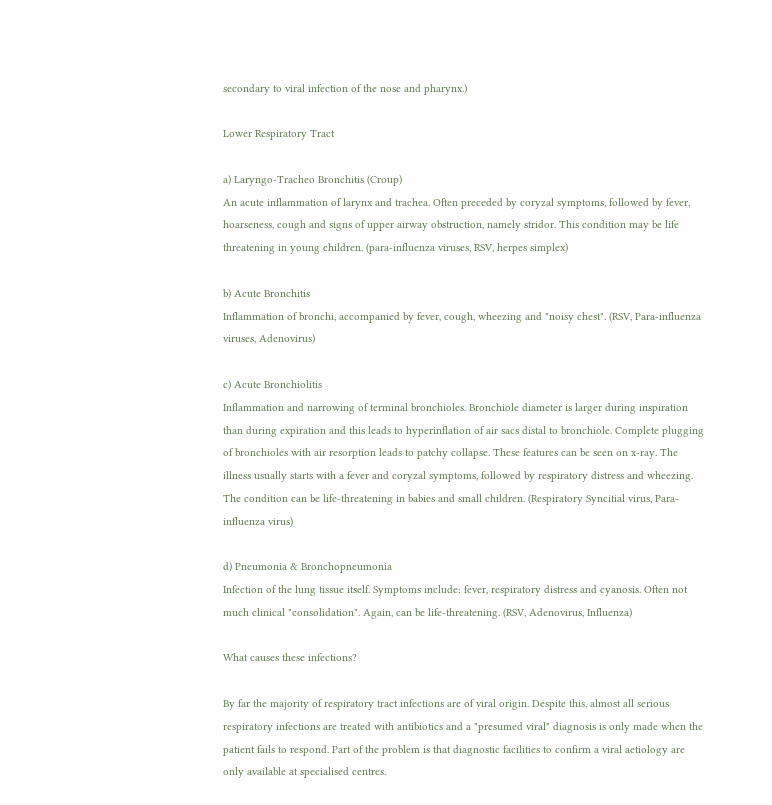secondary to viral infection of the nose and pharynx.)

Lower Respiratory Tract

a) Laryngo-Tracheo Bronchitis (Croup)
An acute inflammation of larynx and trachea. Often preceded by coryzal symptoms, followed by fever, hoarseness, cough and signs of upper airway obstruction, namely stridor. This condition may be life threatening in young children. (para-influenza viruses, RSV, herpes simplex)

b) Acute Bronchitis
Inflammation of bronchi, accompanied by fever, cough, wheezing and "noisy chest". (RSV, Para-influenza viruses, Adenovirus)

c) Acute Bronchiolitis
Inflammation and narrowing of terminal bronchioles. Bronchiole diameter is larger during inspiration than during expiration and this leads to hyperinflation of air sacs distal to bronchiole. Complete plugging of bronchioles with air resorption leads to patchy collapse. These features can be seen on x-ray. The illness usually starts with a fever and coryzal symptoms, followed by respiratory distress and wheezing. The condition can be life-threatening in babies and small children. (Respiratory Syncitial virus, Para-influenza virus)

d) Pneumonia & Bronchopneumonia
Infection of the lung tissue itself. Symptoms include: fever, respiratory distress and cyanosis. Often not much clinical "consolidation". Again, can be life-threatening. (RSV, Adenovirus, Influenza)

What causes these infections?

By far the majority of respiratory tract infections are of viral origin. Despite this, almost all serious respiratory infections are treated with antibiotics and a "presumed viral" diagnosis is only made when the patient fails to respond. Part of the problem is that diagnostic facilities to confirm a viral aetiology are only available at specialised centres.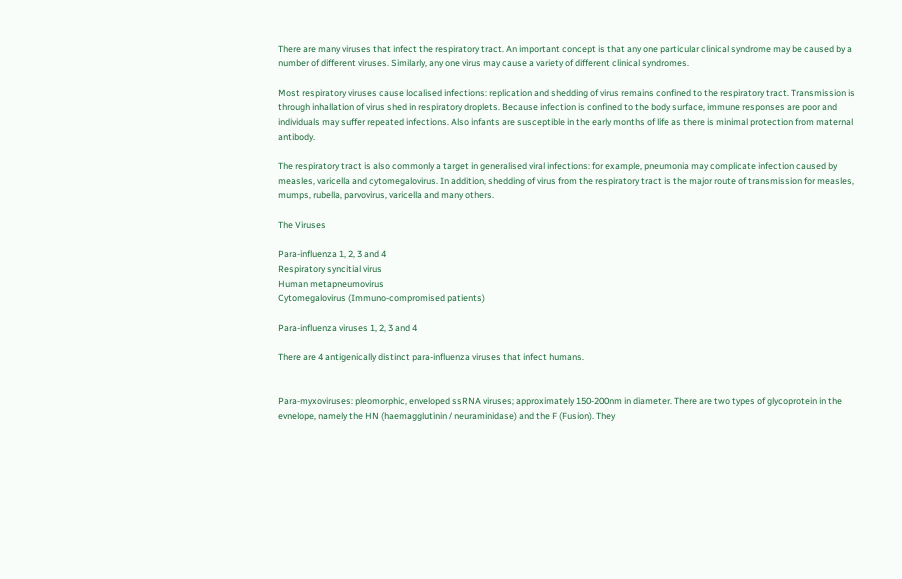There are many viruses that infect the respiratory tract. An important concept is that any one particular clinical syndrome may be caused by a number of different viruses. Similarly, any one virus may cause a variety of different clinical syndromes.

Most respiratory viruses cause localised infections: replication and shedding of virus remains confined to the respiratory tract. Transmission is through inhallation of virus shed in respiratory droplets. Because infection is confined to the body surface, immune responses are poor and individuals may suffer repeated infections. Also infants are susceptible in the early months of life as there is minimal protection from maternal antibody.

The respiratory tract is also commonly a target in generalised viral infections: for example, pneumonia may complicate infection caused by measles, varicella and cytomegalovirus. In addition, shedding of virus from the respiratory tract is the major route of transmission for measles, mumps, rubella, parvovirus, varicella and many others.

The Viruses

Para-influenza 1, 2, 3 and 4
Respiratory syncitial virus
Human metapneumovirus
Cytomegalovirus (Immuno-compromised patients)

Para-influenza viruses 1, 2, 3 and 4

There are 4 antigenically distinct para-influenza viruses that infect humans.


Para-myxoviruses: pleomorphic, enveloped ssRNA viruses; approximately 150-200nm in diameter. There are two types of glycoprotein in the evnelope, namely the HN (haemagglutinin / neuraminidase) and the F (Fusion). They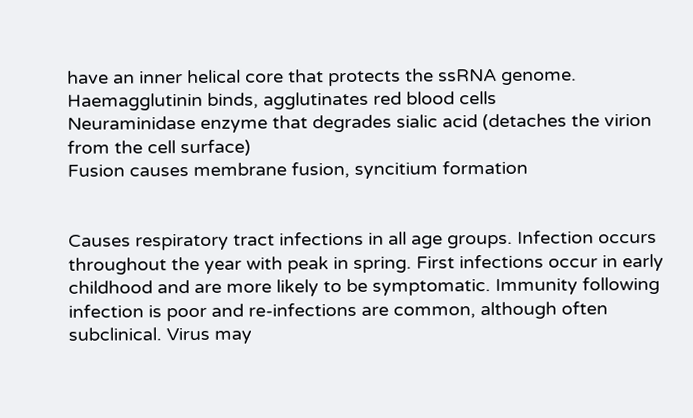have an inner helical core that protects the ssRNA genome.
Haemagglutinin binds, agglutinates red blood cells
Neuraminidase enzyme that degrades sialic acid (detaches the virion from the cell surface)
Fusion causes membrane fusion, syncitium formation


Causes respiratory tract infections in all age groups. Infection occurs throughout the year with peak in spring. First infections occur in early childhood and are more likely to be symptomatic. Immunity following infection is poor and re-infections are common, although often subclinical. Virus may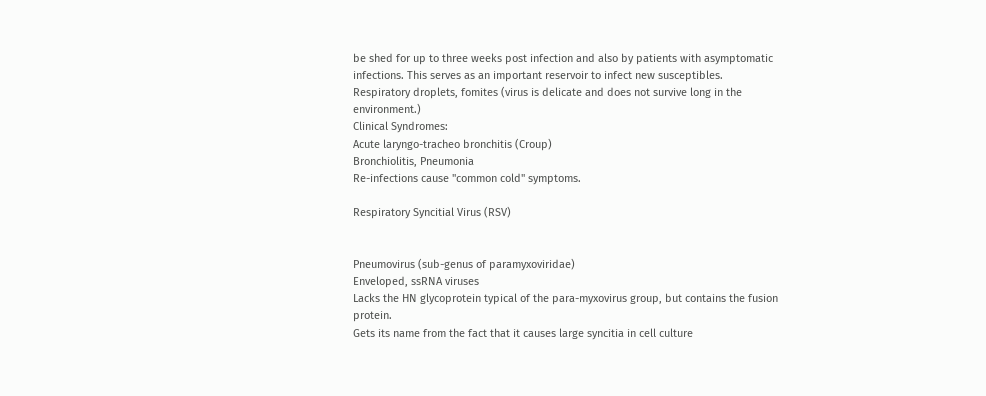be shed for up to three weeks post infection and also by patients with asymptomatic infections. This serves as an important reservoir to infect new susceptibles.
Respiratory droplets, fomites (virus is delicate and does not survive long in the environment.)
Clinical Syndromes:
Acute laryngo-tracheo bronchitis (Croup)
Bronchiolitis, Pneumonia
Re-infections cause "common cold" symptoms.

Respiratory Syncitial Virus (RSV)


Pneumovirus (sub-genus of paramyxoviridae)
Enveloped, ssRNA viruses
Lacks the HN glycoprotein typical of the para-myxovirus group, but contains the fusion protein.
Gets its name from the fact that it causes large syncitia in cell culture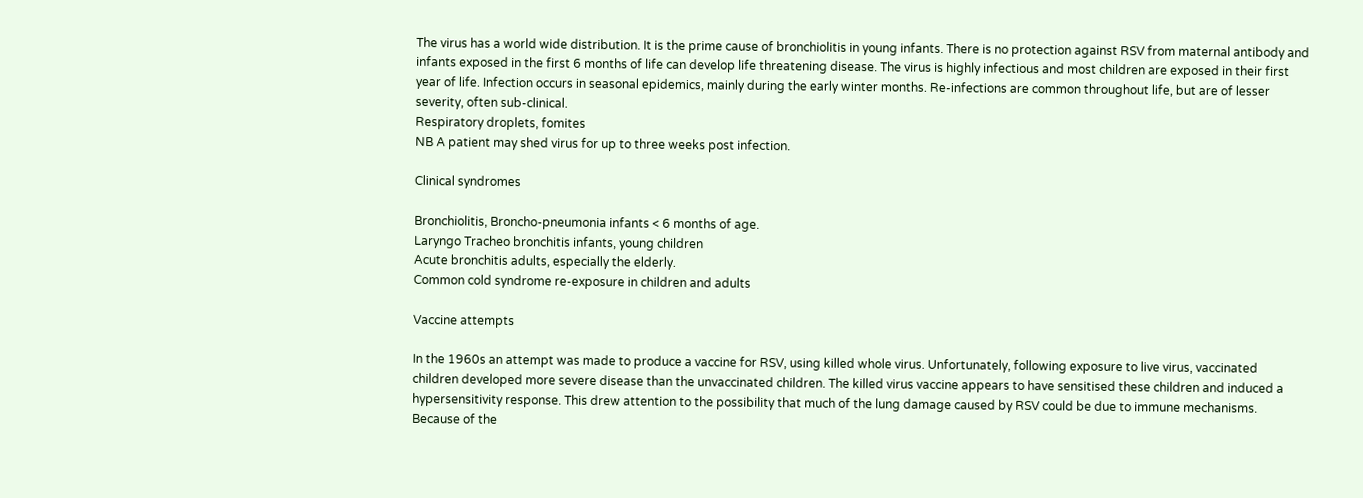The virus has a world wide distribution. It is the prime cause of bronchiolitis in young infants. There is no protection against RSV from maternal antibody and infants exposed in the first 6 months of life can develop life threatening disease. The virus is highly infectious and most children are exposed in their first year of life. Infection occurs in seasonal epidemics, mainly during the early winter months. Re-infections are common throughout life, but are of lesser severity, often sub-clinical.
Respiratory droplets, fomites
NB A patient may shed virus for up to three weeks post infection.

Clinical syndromes

Bronchiolitis, Broncho-pneumonia infants < 6 months of age.
Laryngo Tracheo bronchitis infants, young children
Acute bronchitis adults, especially the elderly.
Common cold syndrome re-exposure in children and adults

Vaccine attempts

In the 1960s an attempt was made to produce a vaccine for RSV, using killed whole virus. Unfortunately, following exposure to live virus, vaccinated children developed more severe disease than the unvaccinated children. The killed virus vaccine appears to have sensitised these children and induced a hypersensitivity response. This drew attention to the possibility that much of the lung damage caused by RSV could be due to immune mechanisms. Because of the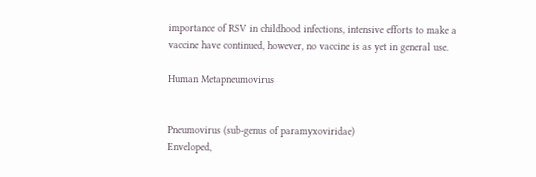importance of RSV in childhood infections, intensive efforts to make a vaccine have continued, however, no vaccine is as yet in general use.

Human Metapneumovirus


Pneumovirus (sub-genus of paramyxoviridae)
Enveloped,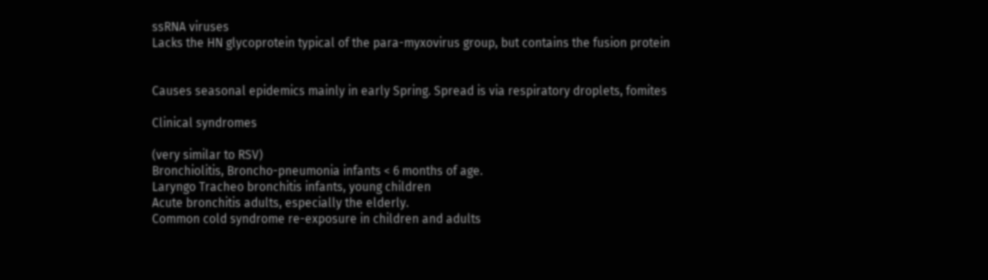ssRNA viruses
Lacks the HN glycoprotein typical of the para-myxovirus group, but contains the fusion protein


Causes seasonal epidemics mainly in early Spring. Spread is via respiratory droplets, fomites

Clinical syndromes

(very similar to RSV)
Bronchiolitis, Broncho-pneumonia infants < 6 months of age.
Laryngo Tracheo bronchitis infants, young children
Acute bronchitis adults, especially the elderly.
Common cold syndrome re-exposure in children and adults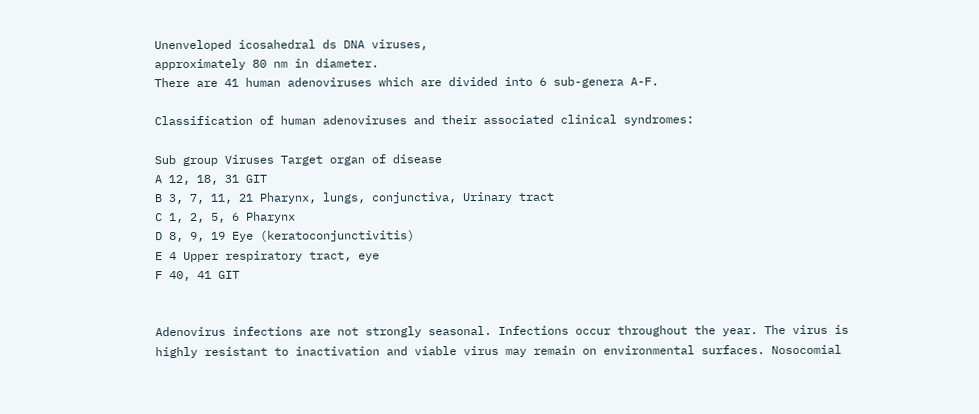Unenveloped icosahedral ds DNA viruses,
approximately 80 nm in diameter.
There are 41 human adenoviruses which are divided into 6 sub-genera A-F.

Classification of human adenoviruses and their associated clinical syndromes:

Sub group Viruses Target organ of disease
A 12, 18, 31 GIT
B 3, 7, 11, 21 Pharynx, lungs, conjunctiva, Urinary tract
C 1, 2, 5, 6 Pharynx
D 8, 9, 19 Eye (keratoconjunctivitis)
E 4 Upper respiratory tract, eye
F 40, 41 GIT


Adenovirus infections are not strongly seasonal. Infections occur throughout the year. The virus is highly resistant to inactivation and viable virus may remain on environmental surfaces. Nosocomial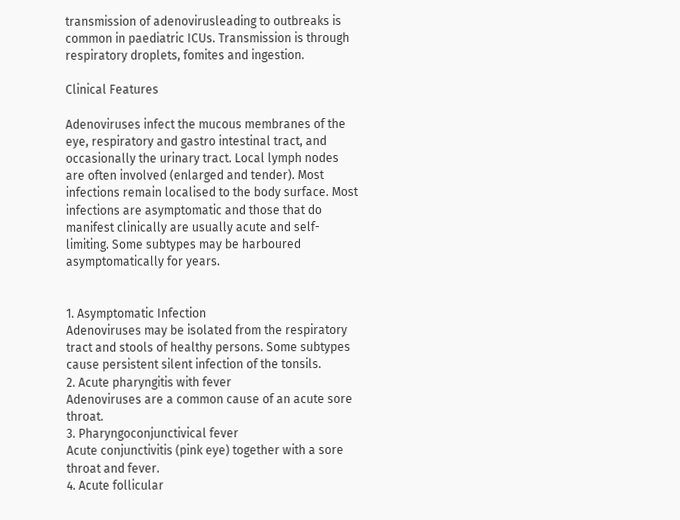transmission of adenovirusleading to outbreaks is common in paediatric ICUs. Transmission is through respiratory droplets, fomites and ingestion.

Clinical Features

Adenoviruses infect the mucous membranes of the eye, respiratory and gastro intestinal tract, and occasionally the urinary tract. Local lymph nodes are often involved (enlarged and tender). Most infections remain localised to the body surface. Most infections are asymptomatic and those that do manifest clinically are usually acute and self-limiting. Some subtypes may be harboured asymptomatically for years.


1. Asymptomatic Infection
Adenoviruses may be isolated from the respiratory tract and stools of healthy persons. Some subtypes cause persistent silent infection of the tonsils.
2. Acute pharyngitis with fever
Adenoviruses are a common cause of an acute sore throat.
3. Pharyngoconjunctivical fever
Acute conjunctivitis (pink eye) together with a sore throat and fever.
4. Acute follicular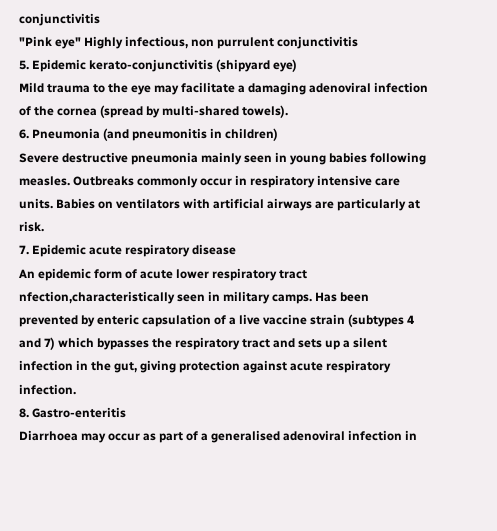conjunctivitis
"Pink eye" Highly infectious, non purrulent conjunctivitis
5. Epidemic kerato-conjunctivitis (shipyard eye)
Mild trauma to the eye may facilitate a damaging adenoviral infection of the cornea (spread by multi-shared towels).
6. Pneumonia (and pneumonitis in children)
Severe destructive pneumonia mainly seen in young babies following measles. Outbreaks commonly occur in respiratory intensive care units. Babies on ventilators with artificial airways are particularly at risk.
7. Epidemic acute respiratory disease
An epidemic form of acute lower respiratory tract nfection,characteristically seen in military camps. Has been prevented by enteric capsulation of a live vaccine strain (subtypes 4 and 7) which bypasses the respiratory tract and sets up a silent infection in the gut, giving protection against acute respiratory infection.
8. Gastro-enteritis
Diarrhoea may occur as part of a generalised adenoviral infection in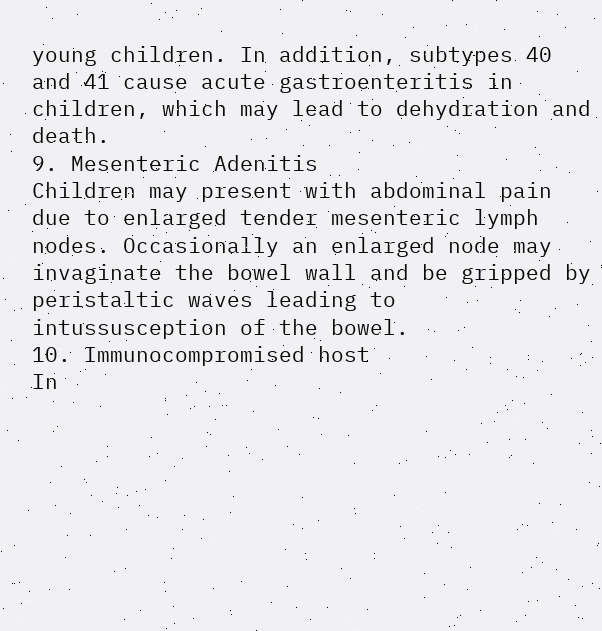young children. In addition, subtypes 40 and 41 cause acute gastroenteritis in children, which may lead to dehydration and death.
9. Mesenteric Adenitis
Children may present with abdominal pain due to enlarged tender mesenteric lymph nodes. Occasionally an enlarged node may invaginate the bowel wall and be gripped by peristaltic waves leading to intussusception of the bowel.
10. Immunocompromised host
In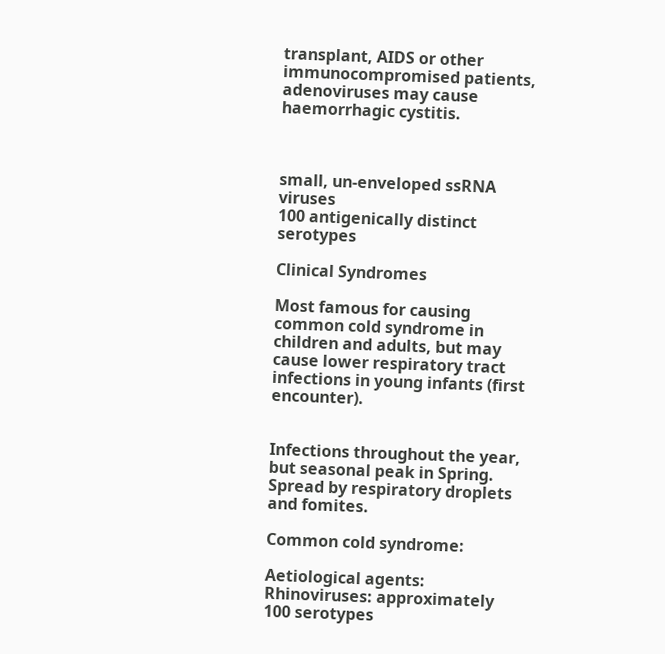transplant, AIDS or other immunocompromised patients, adenoviruses may cause haemorrhagic cystitis.



small, un-enveloped ssRNA viruses
100 antigenically distinct serotypes

Clinical Syndromes

Most famous for causing common cold syndrome in children and adults, but may cause lower respiratory tract infections in young infants (first encounter).


Infections throughout the year, but seasonal peak in Spring. Spread by respiratory droplets and fomites.

Common cold syndrome:

Aetiological agents:
Rhinoviruses: approximately 100 serotypes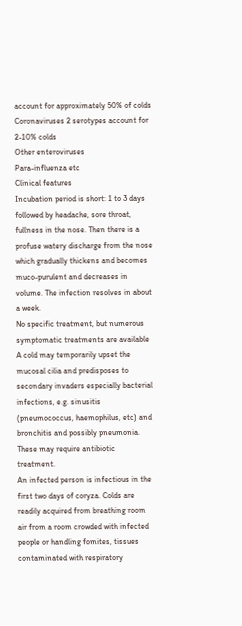account for approximately 50% of colds
Coronaviruses 2 serotypes account for 2-10% colds
Other enteroviruses
Para-influenza etc
Clinical features
Incubation period is short: 1 to 3 days followed by headache, sore throat, fullness in the nose. Then there is a profuse watery discharge from the nose which gradually thickens and becomes muco-purulent and decreases in volume. The infection resolves in about a week.
No specific treatment, but numerous symptomatic treatments are available
A cold may temporarily upset the mucosal cilia and predisposes to secondary invaders especially bacterial infections, e.g. sinusitis (pneumococcus, haemophilus, etc) and bronchitis and possibly pneumonia. These may require antibiotic treatment.
An infected person is infectious in the first two days of coryza. Colds are readily acquired from breathing room air from a room crowded with infected people or handling fomites, tissues contaminated with respiratory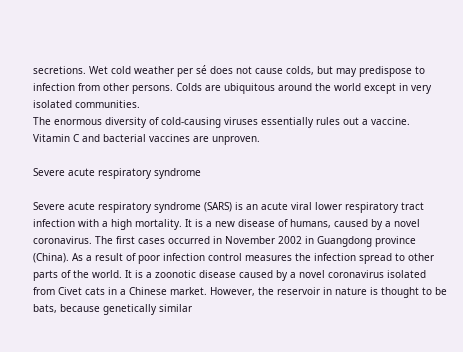secretions. Wet cold weather per sé does not cause colds, but may predispose to infection from other persons. Colds are ubiquitous around the world except in very isolated communities.
The enormous diversity of cold-causing viruses essentially rules out a vaccine. Vitamin C and bacterial vaccines are unproven.

Severe acute respiratory syndrome

Severe acute respiratory syndrome (SARS) is an acute viral lower respiratory tract infection with a high mortality. It is a new disease of humans, caused by a novel coronavirus. The first cases occurred in November 2002 in Guangdong province (China). As a result of poor infection control measures the infection spread to other parts of the world. It is a zoonotic disease caused by a novel coronavirus isolated from Civet cats in a Chinese market. However, the reservoir in nature is thought to be bats, because genetically similar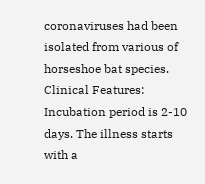coronaviruses had been isolated from various of horseshoe bat species.
Clinical Features:
Incubation period is 2-10 days. The illness starts with a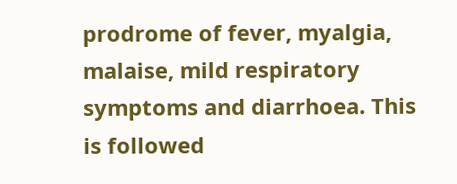prodrome of fever, myalgia, malaise, mild respiratory symptoms and diarrhoea. This is followed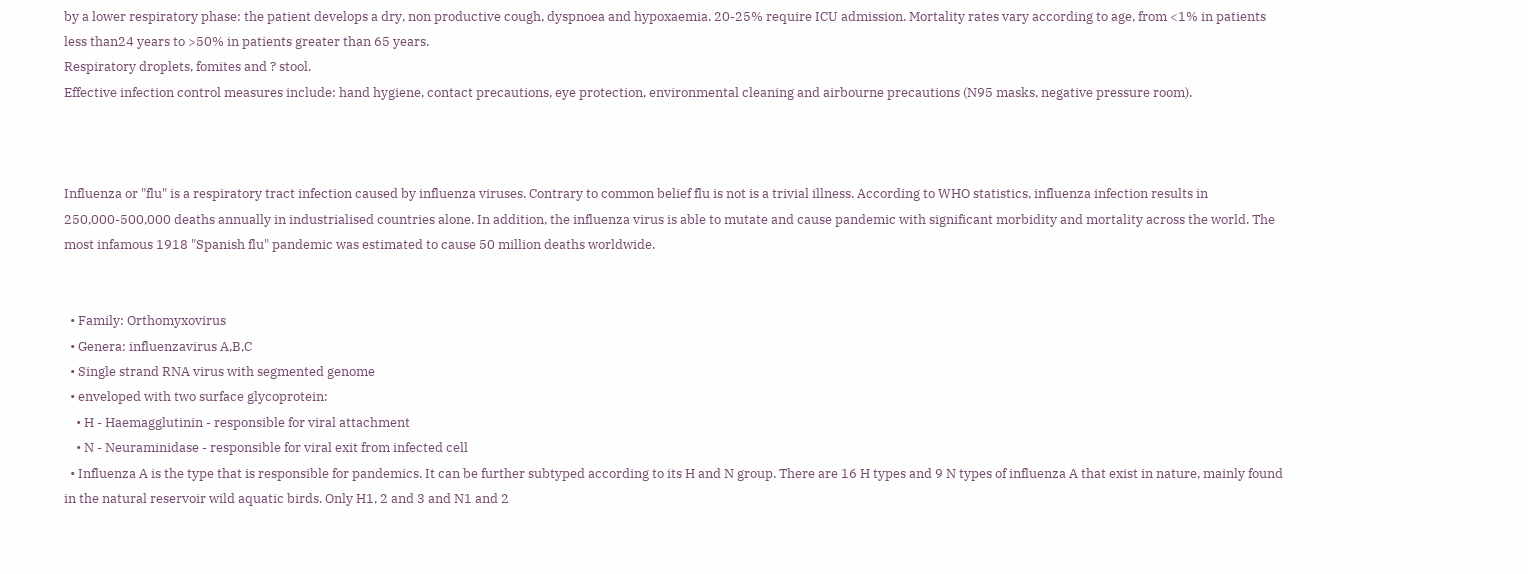by a lower respiratory phase: the patient develops a dry, non productive cough, dyspnoea and hypoxaemia. 20-25% require ICU admission. Mortality rates vary according to age, from <1% in patients less than24 years to >50% in patients greater than 65 years.
Respiratory droplets, fomites and ? stool.
Effective infection control measures include: hand hygiene, contact precautions, eye protection, environmental cleaning and airbourne precautions (N95 masks, negative pressure room).



Influenza or "flu" is a respiratory tract infection caused by influenza viruses. Contrary to common belief flu is not is a trivial illness. According to WHO statistics, influenza infection results in 250,000-500,000 deaths annually in industrialised countries alone. In addition, the influenza virus is able to mutate and cause pandemic with significant morbidity and mortality across the world. The most infamous 1918 "Spanish flu" pandemic was estimated to cause 50 million deaths worldwide.


  • Family: Orthomyxovirus
  • Genera: influenzavirus A,B,C
  • Single strand RNA virus with segmented genome
  • enveloped with two surface glycoprotein:
    • H - Haemagglutinin - responsible for viral attachment
    • N - Neuraminidase - responsible for viral exit from infected cell
  • Influenza A is the type that is responsible for pandemics. It can be further subtyped according to its H and N group. There are 16 H types and 9 N types of influenza A that exist in nature, mainly found in the natural reservoir wild aquatic birds. Only H1, 2 and 3 and N1 and 2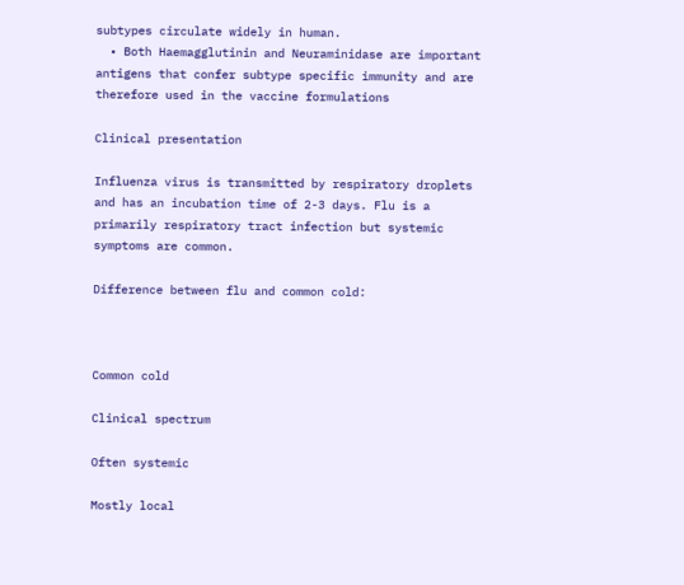subtypes circulate widely in human.
  • Both Haemagglutinin and Neuraminidase are important antigens that confer subtype specific immunity and are therefore used in the vaccine formulations

Clinical presentation

Influenza virus is transmitted by respiratory droplets and has an incubation time of 2-3 days. Flu is a primarily respiratory tract infection but systemic symptoms are common.

Difference between flu and common cold:



Common cold

Clinical spectrum

Often systemic

Mostly local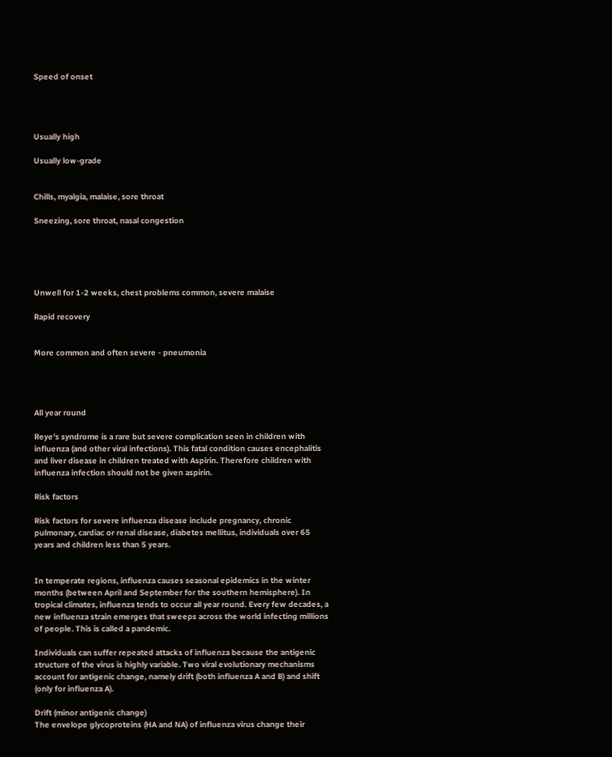Speed of onset




Usually high

Usually low-grade


Chills, myalgia, malaise, sore throat

Sneezing, sore throat, nasal congestion





Unwell for 1-2 weeks, chest problems common, severe malaise

Rapid recovery


More common and often severe - pneumonia




All year round

Reye's syndrome is a rare but severe complication seen in children with influenza (and other viral infections). This fatal condition causes encephalitis and liver disease in children treated with Aspirin. Therefore children with influenza infection should not be given aspirin.

Risk factors

Risk factors for severe influenza disease include pregnancy, chronic pulmonary, cardiac or renal disease, diabetes mellitus, individuals over 65 years and children less than 5 years.


In temperate regions, influenza causes seasonal epidemics in the winter months (between April and September for the southern hemisphere). In tropical climates, influenza tends to occur all year round. Every few decades, a new influenza strain emerges that sweeps across the world infecting millions of people. This is called a pandemic.

Individuals can suffer repeated attacks of influenza because the antigenic structure of the virus is highly variable. Two viral evolutionary mechanisms account for antigenic change, namely drift (both influenza A and B) and shift (only for influenza A).

Drift (minor antigenic change)
The envelope glycoproteins (HA and NA) of influenza virus change their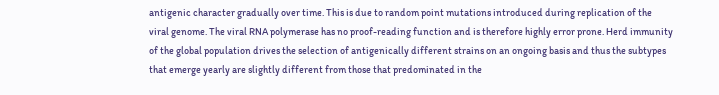antigenic character gradually over time. This is due to random point mutations introduced during replication of the viral genome. The viral RNA polymerase has no proof-reading function and is therefore highly error prone. Herd immunity of the global population drives the selection of antigenically different strains on an ongoing basis and thus the subtypes that emerge yearly are slightly different from those that predominated in the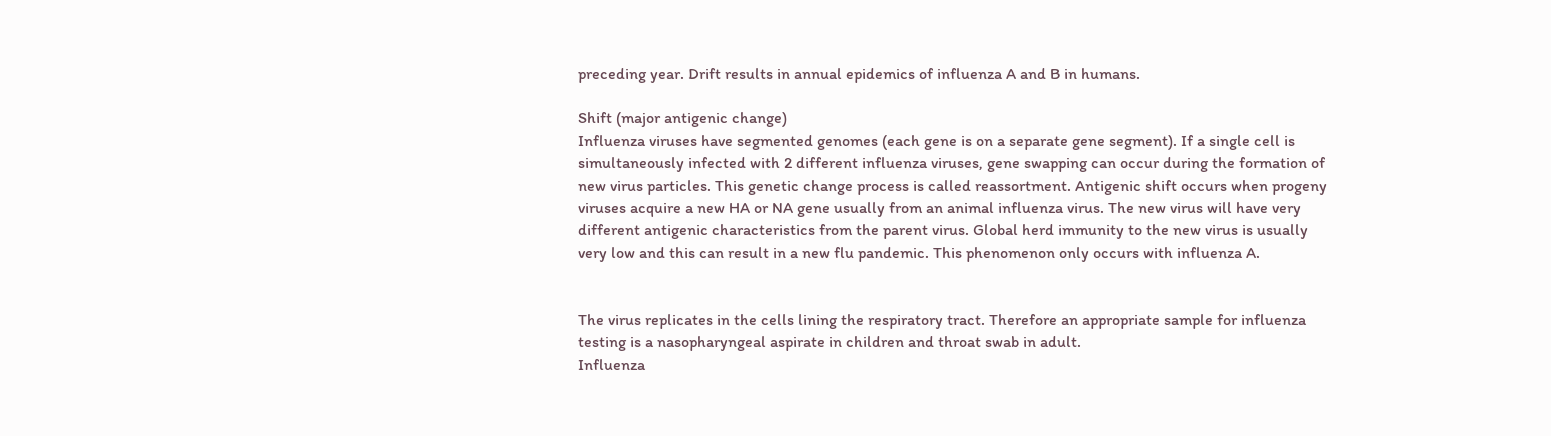preceding year. Drift results in annual epidemics of influenza A and B in humans.

Shift (major antigenic change)
Influenza viruses have segmented genomes (each gene is on a separate gene segment). If a single cell is simultaneously infected with 2 different influenza viruses, gene swapping can occur during the formation of new virus particles. This genetic change process is called reassortment. Antigenic shift occurs when progeny viruses acquire a new HA or NA gene usually from an animal influenza virus. The new virus will have very different antigenic characteristics from the parent virus. Global herd immunity to the new virus is usually very low and this can result in a new flu pandemic. This phenomenon only occurs with influenza A.


The virus replicates in the cells lining the respiratory tract. Therefore an appropriate sample for influenza testing is a nasopharyngeal aspirate in children and throat swab in adult.
Influenza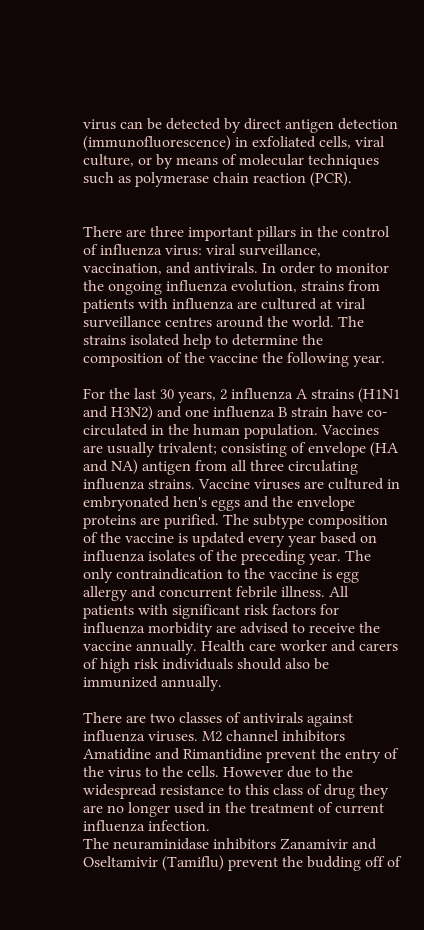virus can be detected by direct antigen detection (immunofluorescence) in exfoliated cells, viral culture, or by means of molecular techniques such as polymerase chain reaction (PCR).


There are three important pillars in the control of influenza virus: viral surveillance, vaccination, and antivirals. In order to monitor the ongoing influenza evolution, strains from patients with influenza are cultured at viral surveillance centres around the world. The strains isolated help to determine the composition of the vaccine the following year.

For the last 30 years, 2 influenza A strains (H1N1 and H3N2) and one influenza B strain have co-circulated in the human population. Vaccines are usually trivalent; consisting of envelope (HA and NA) antigen from all three circulating influenza strains. Vaccine viruses are cultured in embryonated hen's eggs and the envelope proteins are purified. The subtype composition of the vaccine is updated every year based on influenza isolates of the preceding year. The only contraindication to the vaccine is egg allergy and concurrent febrile illness. All patients with significant risk factors for influenza morbidity are advised to receive the vaccine annually. Health care worker and carers of high risk individuals should also be immunized annually.

There are two classes of antivirals against influenza viruses. M2 channel inhibitors Amatidine and Rimantidine prevent the entry of the virus to the cells. However due to the widespread resistance to this class of drug they are no longer used in the treatment of current influenza infection.
The neuraminidase inhibitors Zanamivir and Oseltamivir (Tamiflu) prevent the budding off of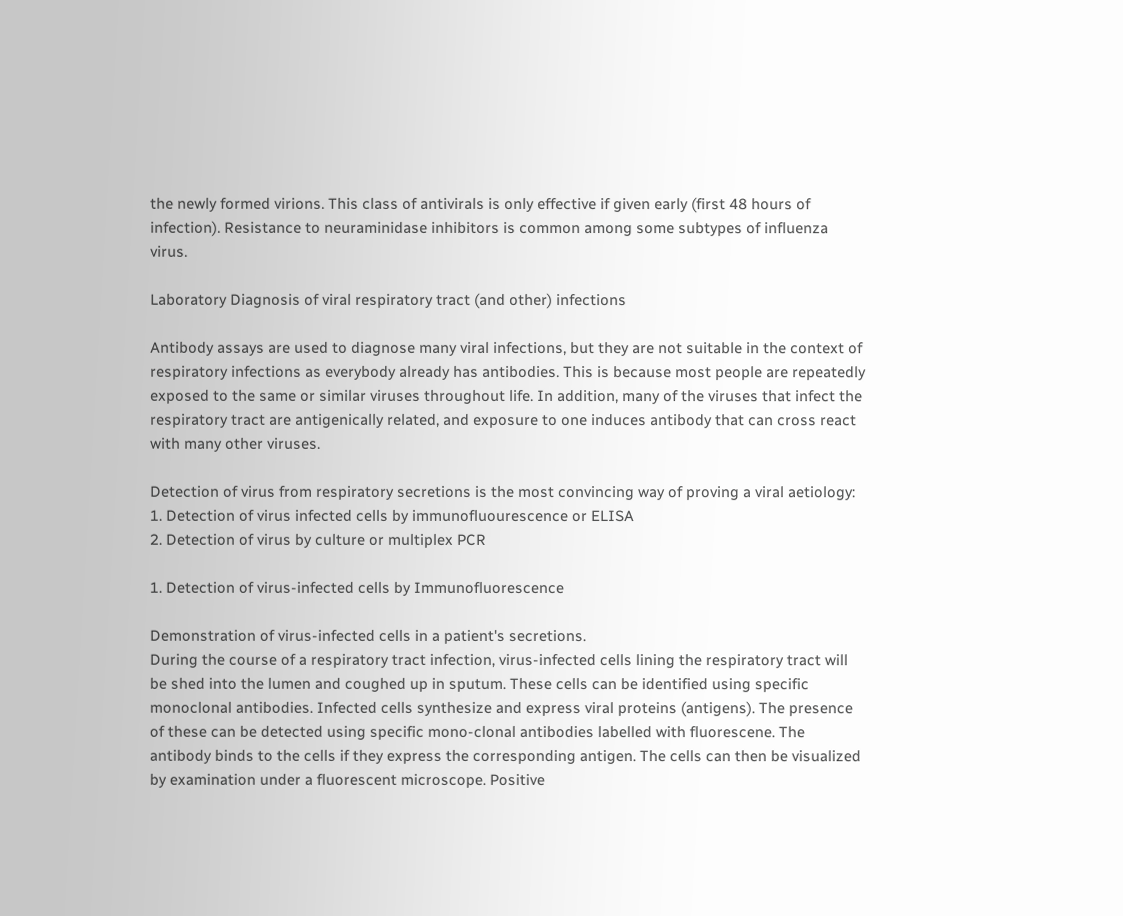the newly formed virions. This class of antivirals is only effective if given early (first 48 hours of infection). Resistance to neuraminidase inhibitors is common among some subtypes of influenza virus.

Laboratory Diagnosis of viral respiratory tract (and other) infections

Antibody assays are used to diagnose many viral infections, but they are not suitable in the context of respiratory infections as everybody already has antibodies. This is because most people are repeatedly exposed to the same or similar viruses throughout life. In addition, many of the viruses that infect the respiratory tract are antigenically related, and exposure to one induces antibody that can cross react with many other viruses.

Detection of virus from respiratory secretions is the most convincing way of proving a viral aetiology:
1. Detection of virus infected cells by immunofluourescence or ELISA
2. Detection of virus by culture or multiplex PCR

1. Detection of virus-infected cells by Immunofluorescence

Demonstration of virus-infected cells in a patient's secretions.
During the course of a respiratory tract infection, virus-infected cells lining the respiratory tract will be shed into the lumen and coughed up in sputum. These cells can be identified using specific monoclonal antibodies. Infected cells synthesize and express viral proteins (antigens). The presence of these can be detected using specific mono-clonal antibodies labelled with fluorescene. The antibody binds to the cells if they express the corresponding antigen. The cells can then be visualized by examination under a fluorescent microscope. Positive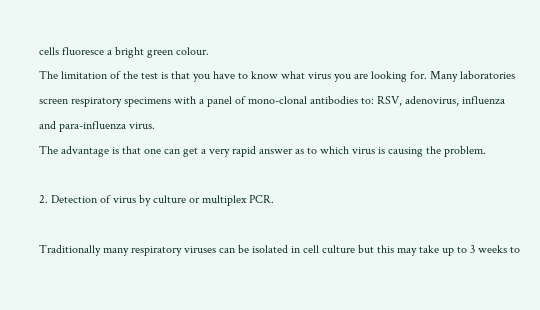cells fluoresce a bright green colour.
The limitation of the test is that you have to know what virus you are looking for. Many laboratories screen respiratory specimens with a panel of mono-clonal antibodies to: RSV, adenovirus, influenza and para-influenza virus.
The advantage is that one can get a very rapid answer as to which virus is causing the problem.

2. Detection of virus by culture or multiplex PCR.

Traditionally many respiratory viruses can be isolated in cell culture but this may take up to 3 weeks to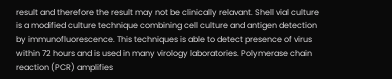result and therefore the result may not be clinically relavant. Shell vial culture is a modified culture technique combining cell culture and antigen detection by immunofluorescence. This techniques is able to detect presence of virus within 72 hours and is used in many virology laboratories. Polymerase chain reaction (PCR) amplifies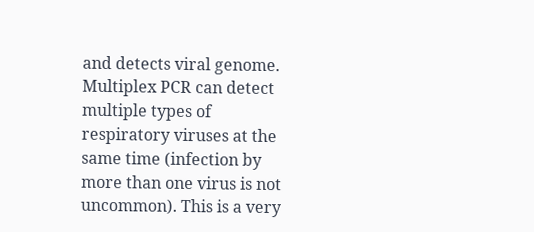and detects viral genome. Multiplex PCR can detect multiple types of respiratory viruses at the same time (infection by more than one virus is not uncommon). This is a very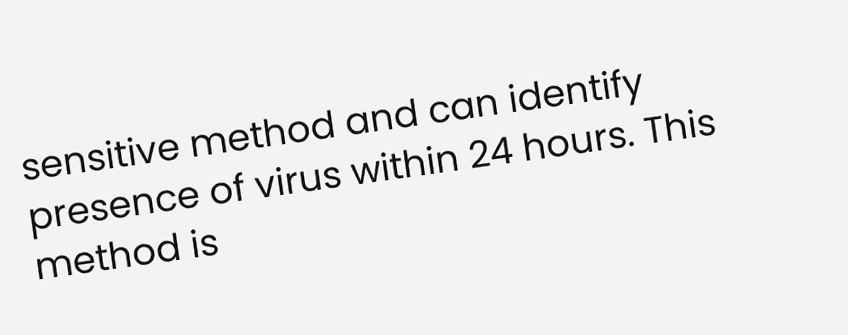sensitive method and can identify presence of virus within 24 hours. This method is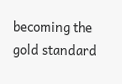becoming the gold standard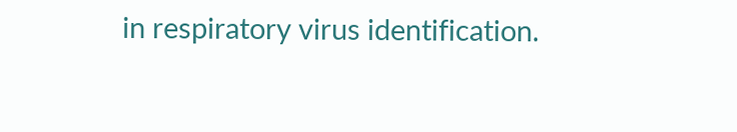in respiratory virus identification.